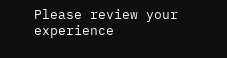Please review your experience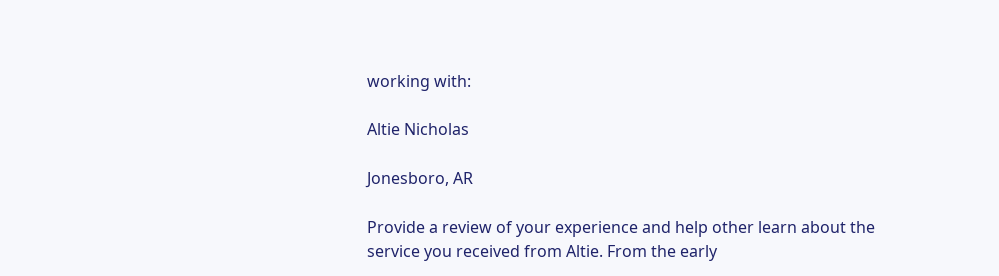working with:

Altie Nicholas

Jonesboro, AR

Provide a review of your experience and help other learn about the service you received from Altie. From the early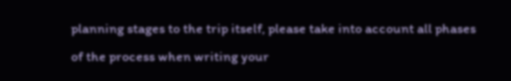planning stages to the trip itself, please take into account all phases of the process when writing your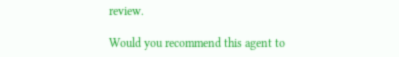review.

Would you recommend this agent to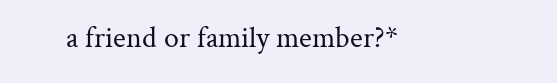a friend or family member?*